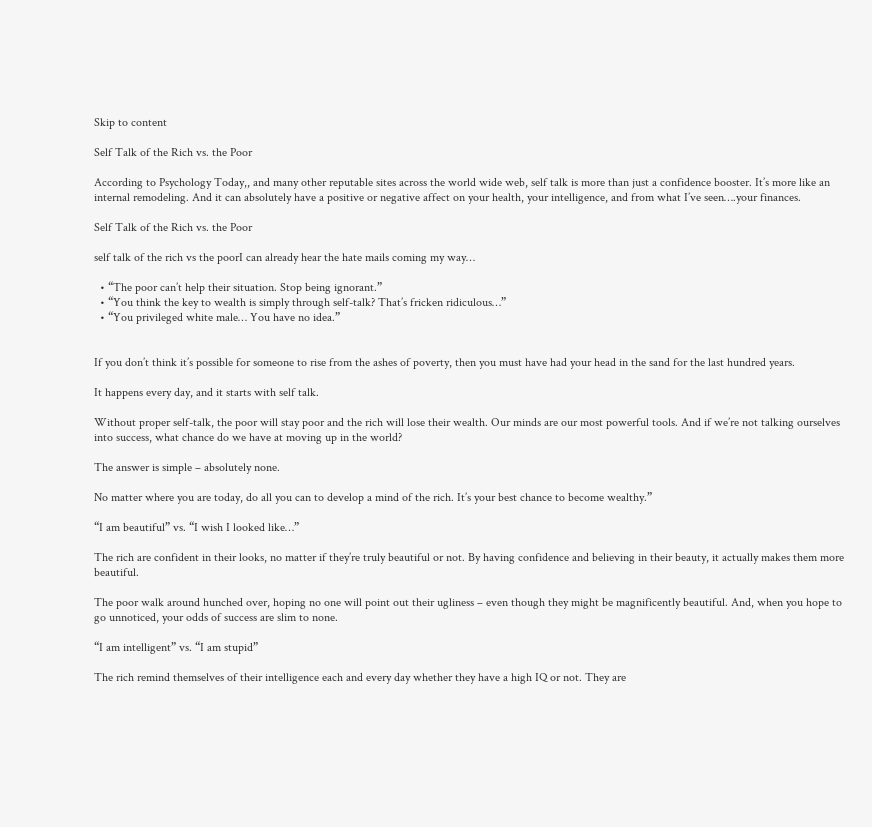Skip to content

Self Talk of the Rich vs. the Poor

According to Psychology Today,, and many other reputable sites across the world wide web, self talk is more than just a confidence booster. It’s more like an internal remodeling. And it can absolutely have a positive or negative affect on your health, your intelligence, and from what I’ve seen….your finances.

Self Talk of the Rich vs. the Poor

self talk of the rich vs the poorI can already hear the hate mails coming my way…

  • “The poor can’t help their situation. Stop being ignorant.”
  • “You think the key to wealth is simply through self-talk? That’s fricken ridiculous…”
  • “You privileged white male… You have no idea.”


If you don’t think it’s possible for someone to rise from the ashes of poverty, then you must have had your head in the sand for the last hundred years.

It happens every day, and it starts with self talk.

Without proper self-talk, the poor will stay poor and the rich will lose their wealth. Our minds are our most powerful tools. And if we’re not talking ourselves into success, what chance do we have at moving up in the world?

The answer is simple – absolutely none.

No matter where you are today, do all you can to develop a mind of the rich. It’s your best chance to become wealthy.”

“I am beautiful” vs. “I wish I looked like…”

The rich are confident in their looks, no matter if they’re truly beautiful or not. By having confidence and believing in their beauty, it actually makes them more beautiful.

The poor walk around hunched over, hoping no one will point out their ugliness – even though they might be magnificently beautiful. And, when you hope to go unnoticed, your odds of success are slim to none.

“I am intelligent” vs. “I am stupid”

The rich remind themselves of their intelligence each and every day whether they have a high IQ or not. They are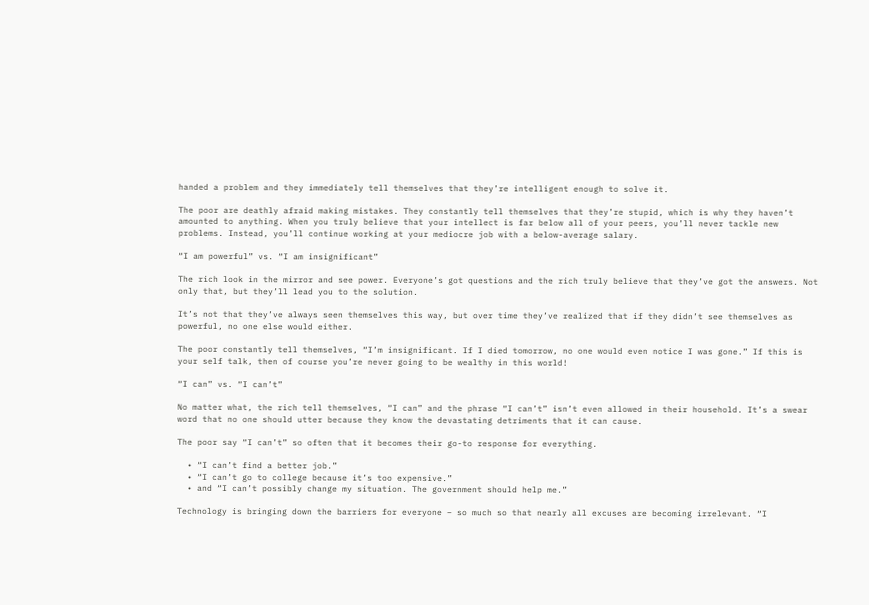handed a problem and they immediately tell themselves that they’re intelligent enough to solve it.

The poor are deathly afraid making mistakes. They constantly tell themselves that they’re stupid, which is why they haven’t amounted to anything. When you truly believe that your intellect is far below all of your peers, you’ll never tackle new problems. Instead, you’ll continue working at your mediocre job with a below-average salary.

“I am powerful” vs. “I am insignificant”

The rich look in the mirror and see power. Everyone’s got questions and the rich truly believe that they’ve got the answers. Not only that, but they’ll lead you to the solution.

It’s not that they’ve always seen themselves this way, but over time they’ve realized that if they didn’t see themselves as powerful, no one else would either.

The poor constantly tell themselves, “I’m insignificant. If I died tomorrow, no one would even notice I was gone.” If this is your self talk, then of course you’re never going to be wealthy in this world!

“I can” vs. “I can’t”

No matter what, the rich tell themselves, “I can” and the phrase “I can’t” isn’t even allowed in their household. It’s a swear word that no one should utter because they know the devastating detriments that it can cause.

The poor say “I can’t” so often that it becomes their go-to response for everything.

  • “I can’t find a better job.”
  • “I can’t go to college because it’s too expensive.”
  • and “I can’t possibly change my situation. The government should help me.”

Technology is bringing down the barriers for everyone – so much so that nearly all excuses are becoming irrelevant. “I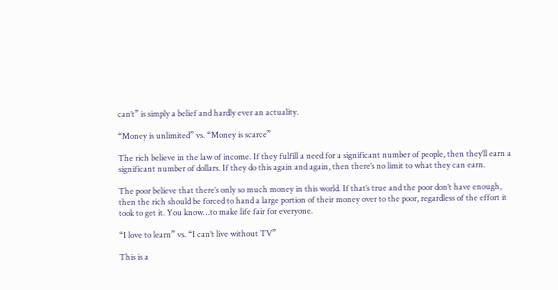can’t” is simply a belief and hardly ever an actuality.

“Money is unlimited” vs. “Money is scarce”

The rich believe in the law of income. If they fulfill a need for a significant number of people, then they’ll earn a significant number of dollars. If they do this again and again, then there’s no limit to what they can earn.

The poor believe that there’s only so much money in this world. If that’s true and the poor don’t have enough, then the rich should be forced to hand a large portion of their money over to the poor, regardless of the effort it took to get it. You know…to make life fair for everyone.

“I love to learn” vs. “I can’t live without TV”

This is a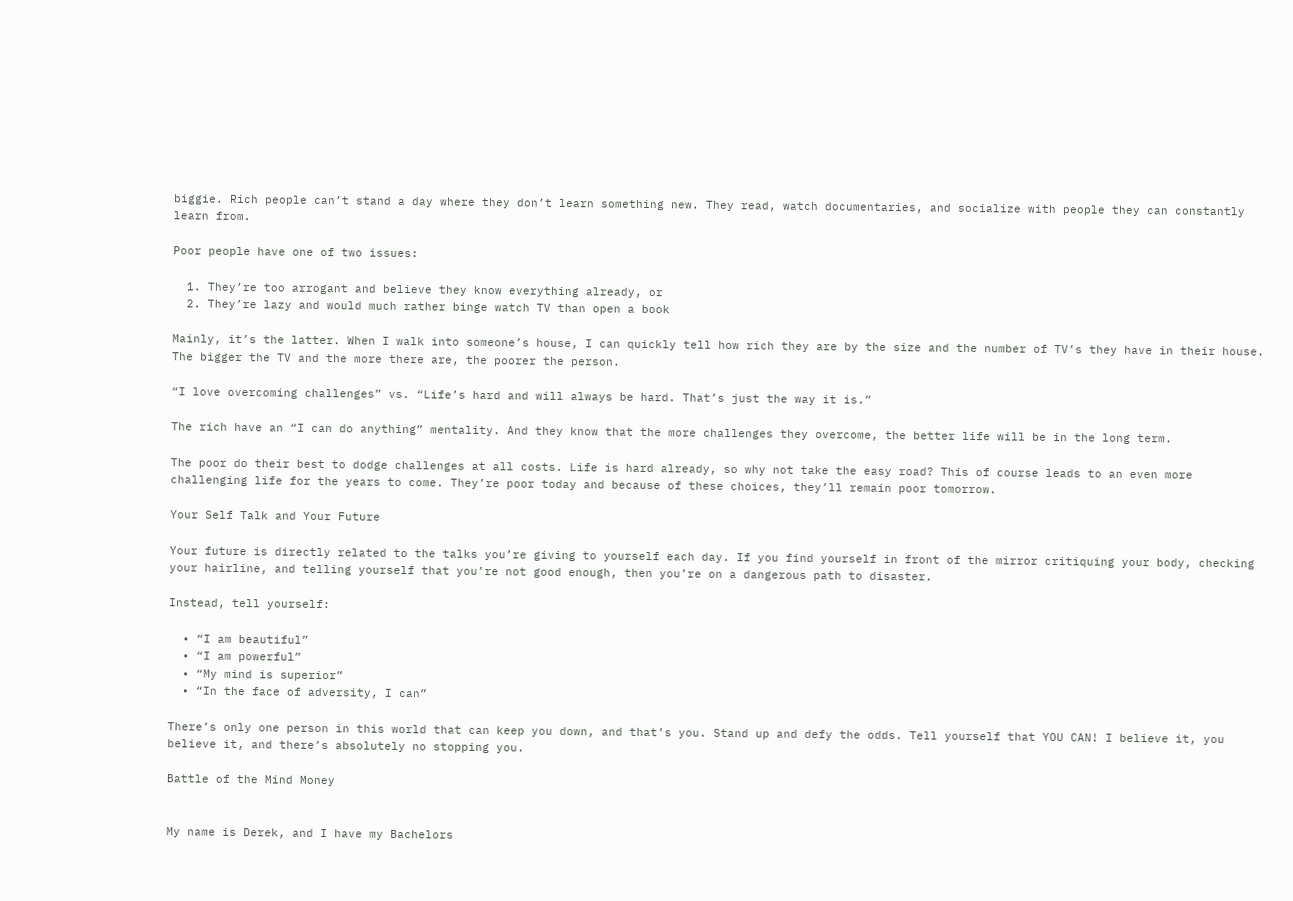biggie. Rich people can’t stand a day where they don’t learn something new. They read, watch documentaries, and socialize with people they can constantly learn from.

Poor people have one of two issues:

  1. They’re too arrogant and believe they know everything already, or
  2. They’re lazy and would much rather binge watch TV than open a book

Mainly, it’s the latter. When I walk into someone’s house, I can quickly tell how rich they are by the size and the number of TV’s they have in their house. The bigger the TV and the more there are, the poorer the person.

“I love overcoming challenges” vs. “Life’s hard and will always be hard. That’s just the way it is.”

The rich have an “I can do anything” mentality. And they know that the more challenges they overcome, the better life will be in the long term.

The poor do their best to dodge challenges at all costs. Life is hard already, so why not take the easy road? This of course leads to an even more challenging life for the years to come. They’re poor today and because of these choices, they’ll remain poor tomorrow.

Your Self Talk and Your Future

Your future is directly related to the talks you’re giving to yourself each day. If you find yourself in front of the mirror critiquing your body, checking your hairline, and telling yourself that you’re not good enough, then you’re on a dangerous path to disaster.

Instead, tell yourself:

  • “I am beautiful”
  • “I am powerful”
  • “My mind is superior”
  • “In the face of adversity, I can”

There’s only one person in this world that can keep you down, and that’s you. Stand up and defy the odds. Tell yourself that YOU CAN! I believe it, you believe it, and there’s absolutely no stopping you.

Battle of the Mind Money


My name is Derek, and I have my Bachelors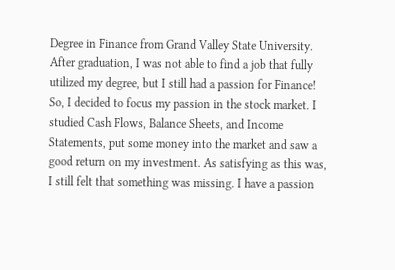Degree in Finance from Grand Valley State University. After graduation, I was not able to find a job that fully utilized my degree, but I still had a passion for Finance! So, I decided to focus my passion in the stock market. I studied Cash Flows, Balance Sheets, and Income Statements, put some money into the market and saw a good return on my investment. As satisfying as this was, I still felt that something was missing. I have a passion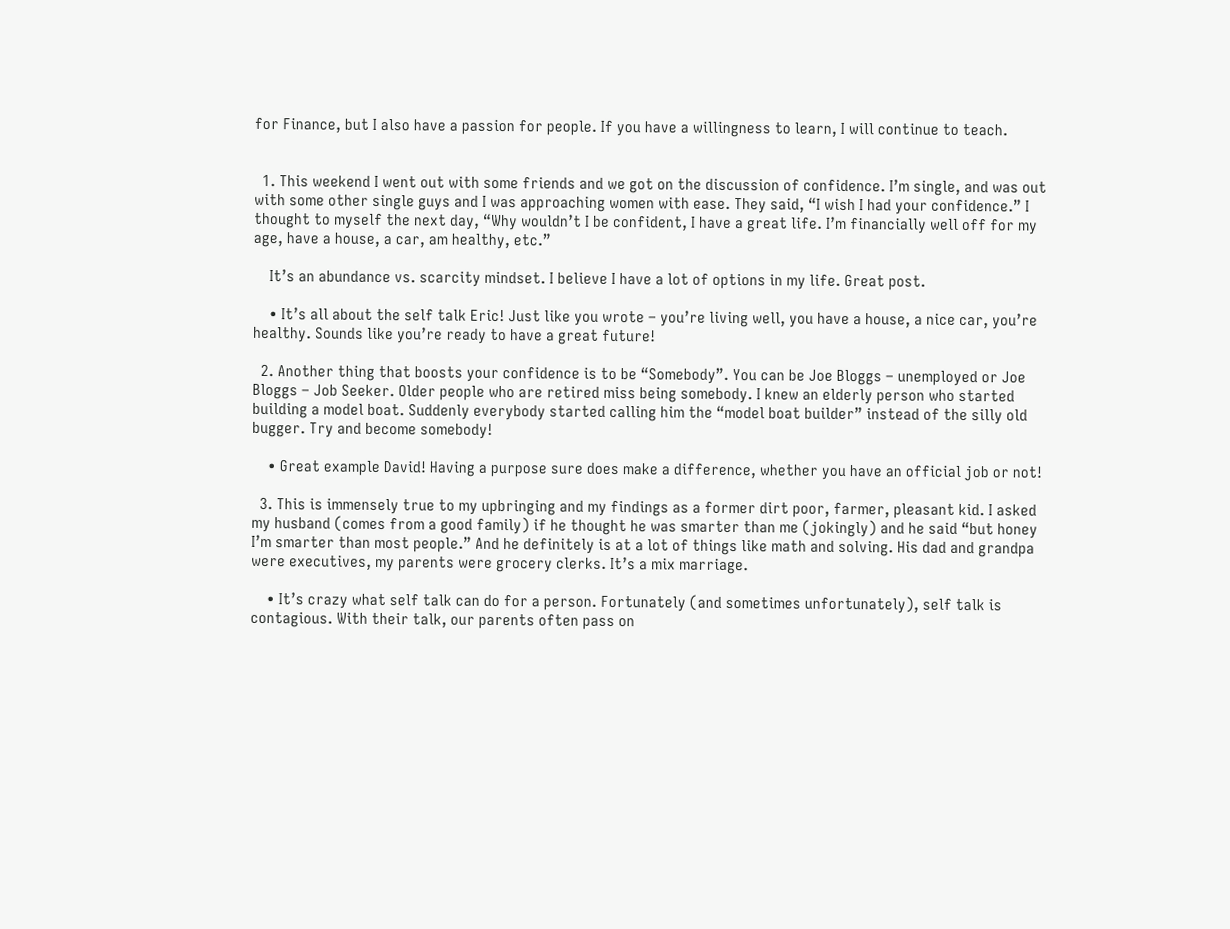for Finance, but I also have a passion for people. If you have a willingness to learn, I will continue to teach.


  1. This weekend I went out with some friends and we got on the discussion of confidence. I’m single, and was out with some other single guys and I was approaching women with ease. They said, “I wish I had your confidence.” I thought to myself the next day, “Why wouldn’t I be confident, I have a great life. I’m financially well off for my age, have a house, a car, am healthy, etc.”

    It’s an abundance vs. scarcity mindset. I believe I have a lot of options in my life. Great post.

    • It’s all about the self talk Eric! Just like you wrote – you’re living well, you have a house, a nice car, you’re healthy. Sounds like you’re ready to have a great future!

  2. Another thing that boosts your confidence is to be “Somebody”. You can be Joe Bloggs – unemployed or Joe Bloggs – Job Seeker. Older people who are retired miss being somebody. I knew an elderly person who started building a model boat. Suddenly everybody started calling him the “model boat builder” instead of the silly old bugger. Try and become somebody!

    • Great example David! Having a purpose sure does make a difference, whether you have an official job or not!

  3. This is immensely true to my upbringing and my findings as a former dirt poor, farmer, pleasant kid. I asked my husband (comes from a good family) if he thought he was smarter than me (jokingly) and he said “but honey I’m smarter than most people.” And he definitely is at a lot of things like math and solving. His dad and grandpa were executives, my parents were grocery clerks. It’s a mix marriage.

    • It’s crazy what self talk can do for a person. Fortunately (and sometimes unfortunately), self talk is contagious. With their talk, our parents often pass on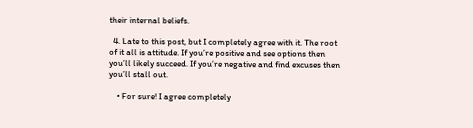their internal beliefs.

  4. Late to this post, but I completely agree with it. The root of it all is attitude. If you’re positive and see options then you’ll likely succeed. If you’re negative and find excuses then you’ll stall out.

    • For sure! I agree completely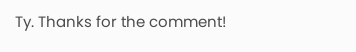Ty. Thanks for the comment!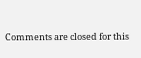Comments are closed for this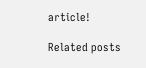article!

Related posts